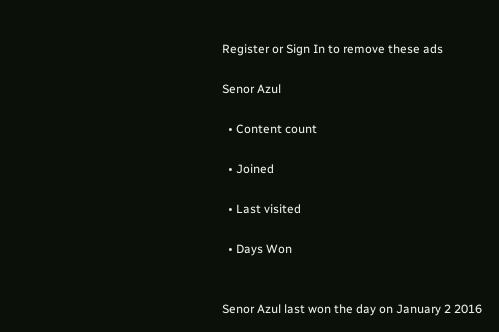Register or Sign In to remove these ads

Senor Azul

  • Content count

  • Joined

  • Last visited

  • Days Won


Senor Azul last won the day on January 2 2016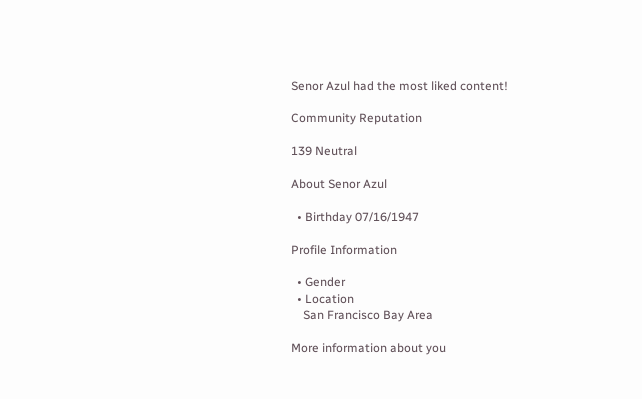Senor Azul had the most liked content!

Community Reputation

139 Neutral

About Senor Azul

  • Birthday 07/16/1947

Profile Information

  • Gender
  • Location
    San Francisco Bay Area

More information about you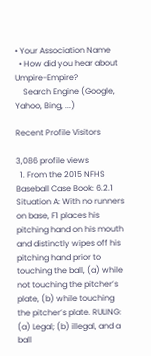• Your Association Name
  • How did you hear about Umpire-Empire?
    Search Engine (Google, Yahoo, Bing, ...)

Recent Profile Visitors

3,086 profile views
  1. From the 2015 NFHS Baseball Case Book: 6.2.1 Situation A: With no runners on base, F1 places his pitching hand on his mouth and distinctly wipes off his pitching hand prior to touching the ball, (a) while not touching the pitcher’s plate, (b) while touching the pitcher’s plate. RULING: (a) Legal; (b) illegal, and a ball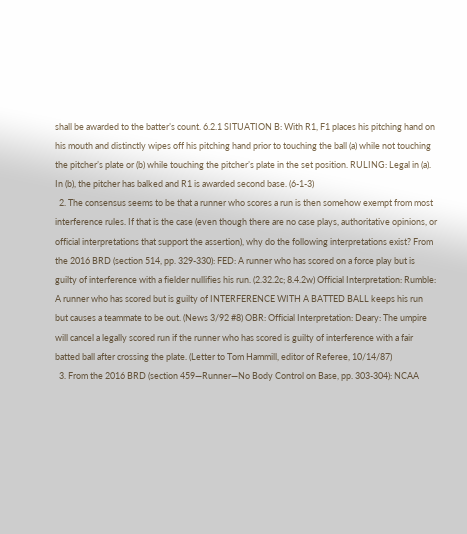shall be awarded to the batter’s count. 6.2.1 SITUATION B: With R1, F1 places his pitching hand on his mouth and distinctly wipes off his pitching hand prior to touching the ball (a) while not touching the pitcher’s plate or (b) while touching the pitcher’s plate in the set position. RULING: Legal in (a). In (b), the pitcher has balked and R1 is awarded second base. (6-1-3)
  2. The consensus seems to be that a runner who scores a run is then somehow exempt from most interference rules. If that is the case (even though there are no case plays, authoritative opinions, or official interpretations that support the assertion), why do the following interpretations exist? From the 2016 BRD (section 514, pp. 329-330): FED: A runner who has scored on a force play but is guilty of interference with a fielder nullifies his run. (2.32.2c; 8.4.2w) Official Interpretation: Rumble: A runner who has scored but is guilty of INTERFERENCE WITH A BATTED BALL keeps his run but causes a teammate to be out. (News 3/92 #8) OBR: Official Interpretation: Deary: The umpire will cancel a legally scored run if the runner who has scored is guilty of interference with a fair batted ball after crossing the plate. (Letter to Tom Hammill, editor of Referee, 10/14/87)
  3. From the 2016 BRD (section 459—Runner—No Body Control on Base, pp. 303-304): NCAA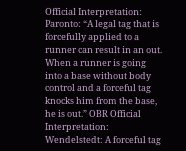Official Interpretation: Paronto: “A legal tag that is forcefully applied to a runner can result in an out. When a runner is going into a base without body control and a forceful tag knocks him from the base, he is out.” OBR Official Interpretation: Wendelstedt: A forceful tag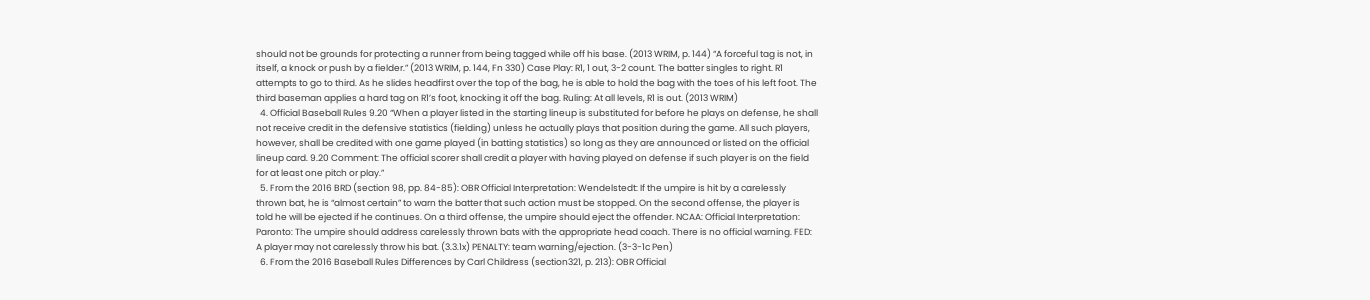should not be grounds for protecting a runner from being tagged while off his base. (2013 WRIM, p. 144) “A forceful tag is not, in itself, a knock or push by a fielder.” (2013 WRIM, p. 144, Fn 330) Case Play: R1, 1 out, 3-2 count. The batter singles to right. R1 attempts to go to third. As he slides headfirst over the top of the bag, he is able to hold the bag with the toes of his left foot. The third baseman applies a hard tag on R1’s foot, knocking it off the bag. Ruling: At all levels, R1 is out. (2013 WRIM)
  4. Official Baseball Rules 9.20 “When a player listed in the starting lineup is substituted for before he plays on defense, he shall not receive credit in the defensive statistics (fielding) unless he actually plays that position during the game. All such players, however, shall be credited with one game played (in batting statistics) so long as they are announced or listed on the official lineup card. 9.20 Comment: The official scorer shall credit a player with having played on defense if such player is on the field for at least one pitch or play.”
  5. From the 2016 BRD (section 98, pp. 84-85): OBR Official Interpretation: Wendelstedt: If the umpire is hit by a carelessly thrown bat, he is “almost certain” to warn the batter that such action must be stopped. On the second offense, the player is told he will be ejected if he continues. On a third offense, the umpire should eject the offender. NCAA: Official Interpretation: Paronto: The umpire should address carelessly thrown bats with the appropriate head coach. There is no official warning. FED: A player may not carelessly throw his bat. (3.3.1x) PENALTY: team warning/ejection. (3-3-1c Pen)
  6. From the 2016 Baseball Rules Differences by Carl Childress (section321, p. 213): OBR Official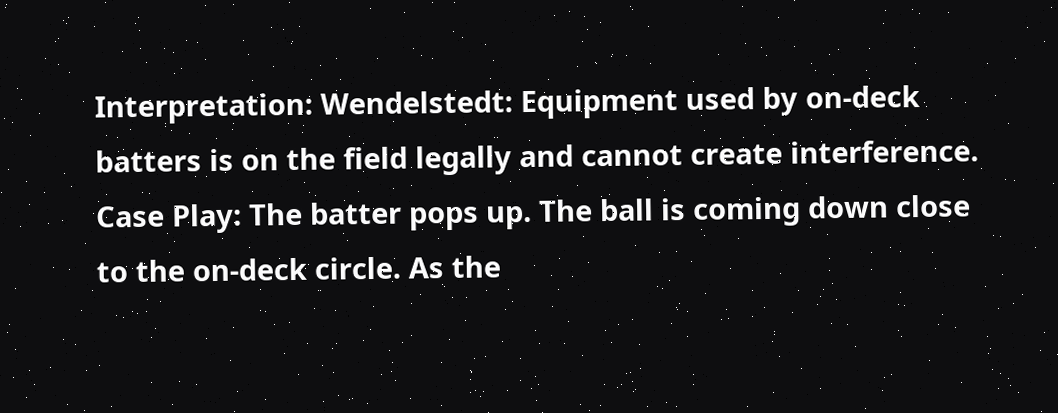Interpretation: Wendelstedt: Equipment used by on-deck batters is on the field legally and cannot create interference. Case Play: The batter pops up. The ball is coming down close to the on-deck circle. As the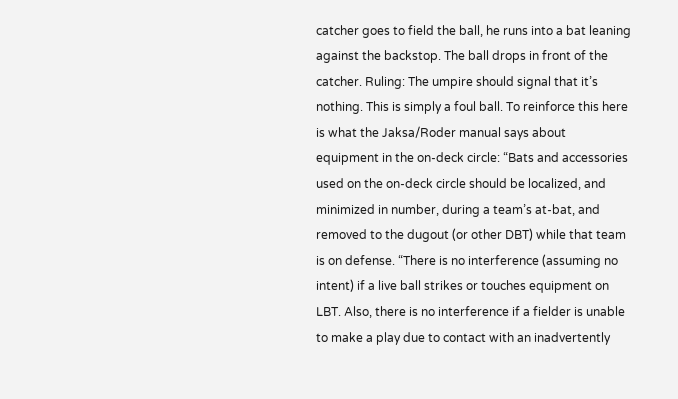catcher goes to field the ball, he runs into a bat leaning against the backstop. The ball drops in front of the catcher. Ruling: The umpire should signal that it’s nothing. This is simply a foul ball. To reinforce this here is what the Jaksa/Roder manual says about equipment in the on-deck circle: “Bats and accessories used on the on-deck circle should be localized, and minimized in number, during a team’s at-bat, and removed to the dugout (or other DBT) while that team is on defense. “There is no interference (assuming no intent) if a live ball strikes or touches equipment on LBT. Also, there is no interference if a fielder is unable to make a play due to contact with an inadvertently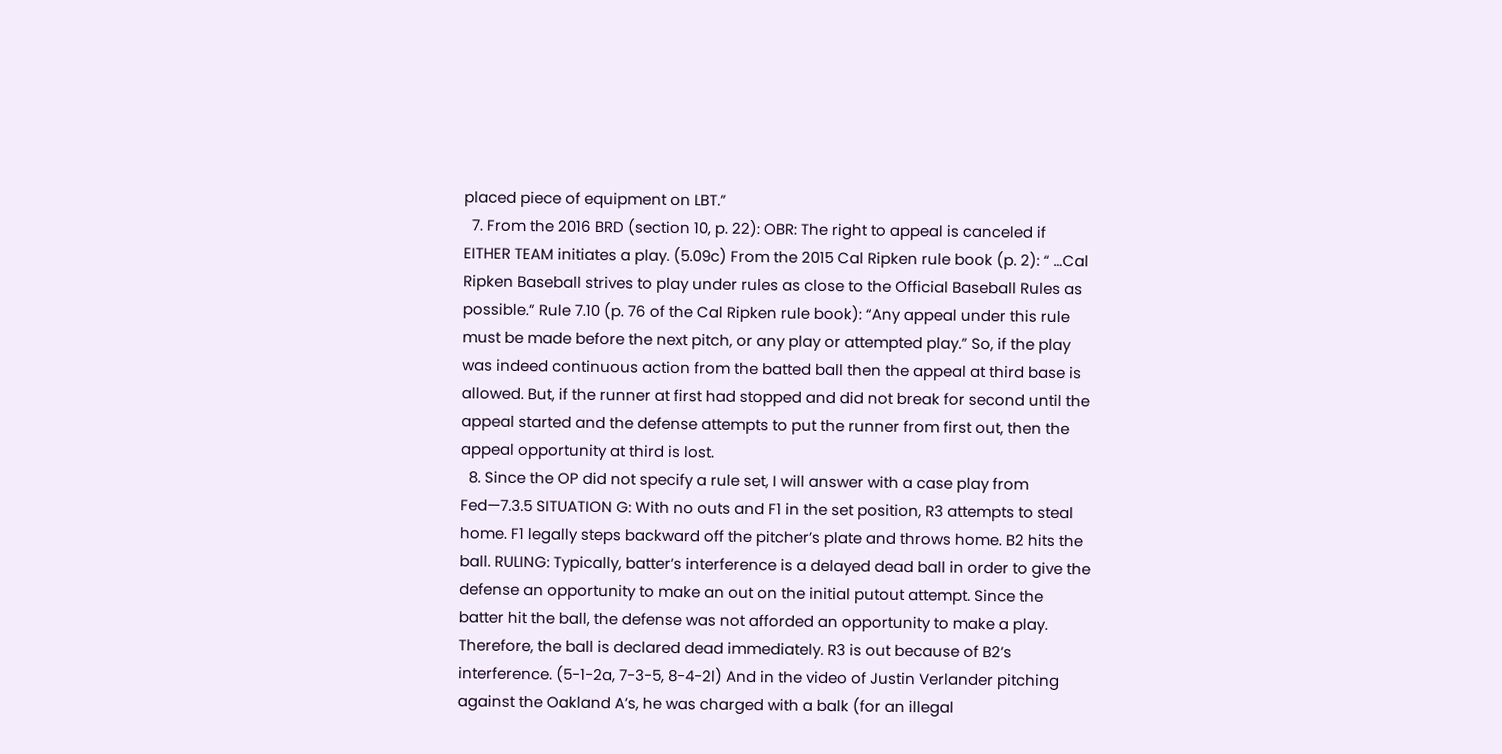placed piece of equipment on LBT.”
  7. From the 2016 BRD (section 10, p. 22): OBR: The right to appeal is canceled if EITHER TEAM initiates a play. (5.09c) From the 2015 Cal Ripken rule book (p. 2): “ …Cal Ripken Baseball strives to play under rules as close to the Official Baseball Rules as possible.” Rule 7.10 (p. 76 of the Cal Ripken rule book): “Any appeal under this rule must be made before the next pitch, or any play or attempted play.” So, if the play was indeed continuous action from the batted ball then the appeal at third base is allowed. But, if the runner at first had stopped and did not break for second until the appeal started and the defense attempts to put the runner from first out, then the appeal opportunity at third is lost.
  8. Since the OP did not specify a rule set, I will answer with a case play from Fed—7.3.5 SITUATION G: With no outs and F1 in the set position, R3 attempts to steal home. F1 legally steps backward off the pitcher’s plate and throws home. B2 hits the ball. RULING: Typically, batter’s interference is a delayed dead ball in order to give the defense an opportunity to make an out on the initial putout attempt. Since the batter hit the ball, the defense was not afforded an opportunity to make a play. Therefore, the ball is declared dead immediately. R3 is out because of B2’s interference. (5-1-2a, 7-3-5, 8-4-2l) And in the video of Justin Verlander pitching against the Oakland A’s, he was charged with a balk (for an illegal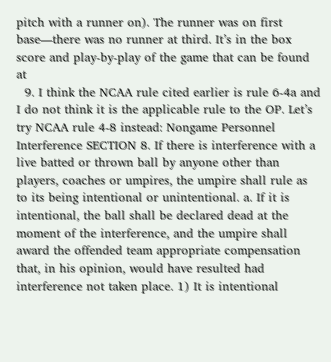pitch with a runner on). The runner was on first base—there was no runner at third. It’s in the box score and play-by-play of the game that can be found at
  9. I think the NCAA rule cited earlier is rule 6-4a and I do not think it is the applicable rule to the OP. Let’s try NCAA rule 4-8 instead: Nongame Personnel Interference SECTION 8. If there is interference with a live batted or thrown ball by anyone other than players, coaches or umpires, the umpire shall rule as to its being intentional or unintentional. a. If it is intentional, the ball shall be declared dead at the moment of the interference, and the umpire shall award the offended team appropriate compensation that, in his opinion, would have resulted had interference not taken place. 1) It is intentional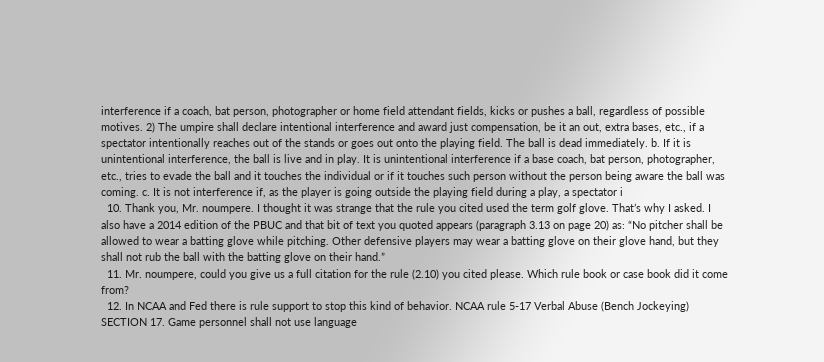interference if a coach, bat person, photographer or home field attendant fields, kicks or pushes a ball, regardless of possible motives. 2) The umpire shall declare intentional interference and award just compensation, be it an out, extra bases, etc., if a spectator intentionally reaches out of the stands or goes out onto the playing field. The ball is dead immediately. b. If it is unintentional interference, the ball is live and in play. It is unintentional interference if a base coach, bat person, photographer, etc., tries to evade the ball and it touches the individual or if it touches such person without the person being aware the ball was coming. c. It is not interference if, as the player is going outside the playing field during a play, a spectator i
  10. Thank you, Mr. noumpere. I thought it was strange that the rule you cited used the term golf glove. That’s why I asked. I also have a 2014 edition of the PBUC and that bit of text you quoted appears (paragraph 3.13 on page 20) as: “No pitcher shall be allowed to wear a batting glove while pitching. Other defensive players may wear a batting glove on their glove hand, but they shall not rub the ball with the batting glove on their hand.”
  11. Mr. noumpere, could you give us a full citation for the rule (2.10) you cited please. Which rule book or case book did it come from?
  12. In NCAA and Fed there is rule support to stop this kind of behavior. NCAA rule 5-17 Verbal Abuse (Bench Jockeying) SECTION 17. Game personnel shall not use language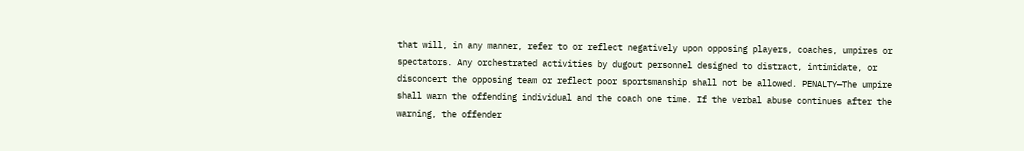that will, in any manner, refer to or reflect negatively upon opposing players, coaches, umpires or spectators. Any orchestrated activities by dugout personnel designed to distract, intimidate, or disconcert the opposing team or reflect poor sportsmanship shall not be allowed. PENALTY—The umpire shall warn the offending individual and the coach one time. If the verbal abuse continues after the warning, the offender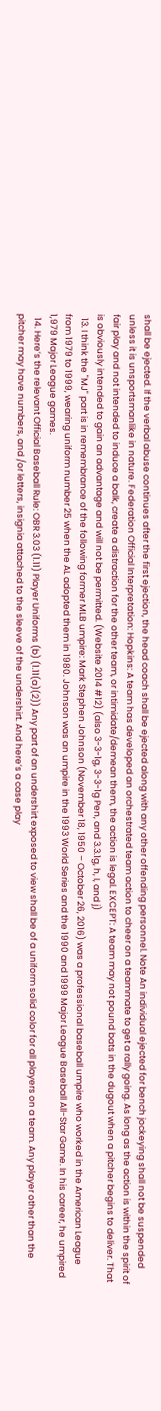shall be ejected. If the verbal abuse continues after the first ejection, the head coach shall be ejected along with any other offending personnel. Note An individual ejected for bench jockeying shall not be suspended unless it is unsportsmanlike in nature. Federation Official Interpretation: Hopkins: A team has developed an orchestrated team action to cheer on a teammate to get a rally going. As long as the action is within the spirit of fair play and not intended to induce a balk, create a distraction for the other team, or intimidate/demean them, the action is legal. EXCEPT: A team may not pound bats in the dugout when a pitcher begins to deliver. That is obviously intended to gain an advantage and will not be permitted. (Website 2014 #12) (also 3-3-1g, 3-3-1g Pen, and 3.3.1g, h, I, and j)
  13. I think the "MJ" part is in remembrance of the following former MLB umpire: Mark Stephen Johnson (November 18, 1950 – October 26, 2016) was a professional baseball umpire who worked in the American League from 1979 to 1999, wearing uniform number 25 when the AL adopted them in 1980. Johnson was an umpire in the 1993 World Series and the 1990 and 1999 Major League Baseball All-Star Game. In his career, he umpired 1,979 Major League games.
  14. Here’s the relevant Official Baseball Rule: OBR 3.03 (1.11) Player Uniforms (b) (1.11(a)(2)) Any part of an undershirt exposed to view shall be of a uniform solid color for all players on a team. Any player other than the pitcher may have numbers, and /or letters, insignia attached to the sleeve of the undershirt. And here’s a case play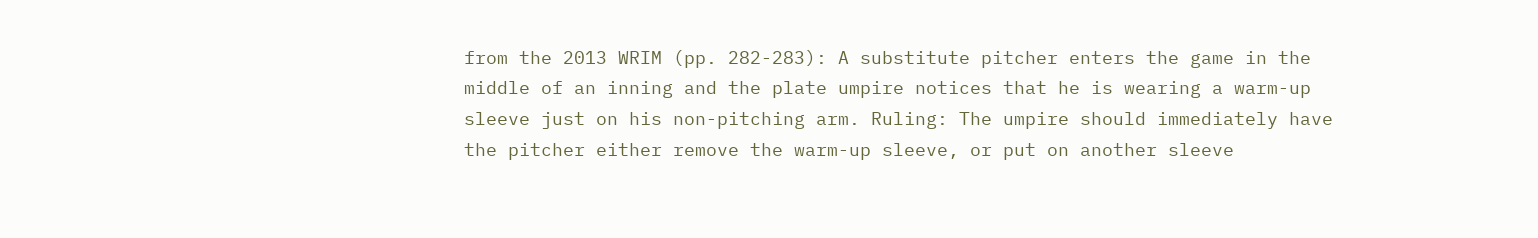from the 2013 WRIM (pp. 282-283): A substitute pitcher enters the game in the middle of an inning and the plate umpire notices that he is wearing a warm-up sleeve just on his non-pitching arm. Ruling: The umpire should immediately have the pitcher either remove the warm-up sleeve, or put on another sleeve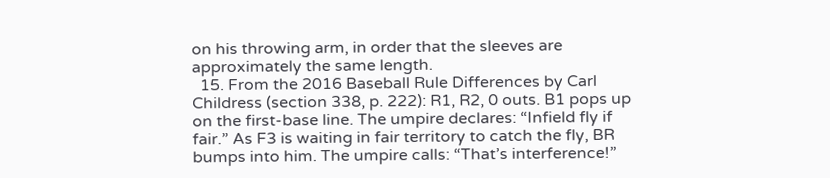on his throwing arm, in order that the sleeves are approximately the same length.
  15. From the 2016 Baseball Rule Differences by Carl Childress (section 338, p. 222): R1, R2, 0 outs. B1 pops up on the first-base line. The umpire declares: “Infield fly if fair.” As F3 is waiting in fair territory to catch the fly, BR bumps into him. The umpire calls: “That’s interference!”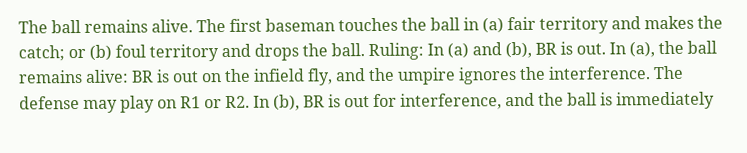The ball remains alive. The first baseman touches the ball in (a) fair territory and makes the catch; or (b) foul territory and drops the ball. Ruling: In (a) and (b), BR is out. In (a), the ball remains alive: BR is out on the infield fly, and the umpire ignores the interference. The defense may play on R1 or R2. In (b), BR is out for interference, and the ball is immediately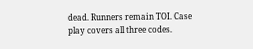dead. Runners remain TOI. Case play covers all three codes.